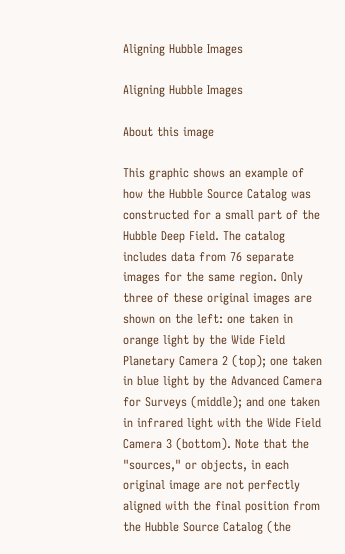Aligning Hubble Images

Aligning Hubble Images

About this image

This graphic shows an example of how the Hubble Source Catalog was constructed for a small part of the Hubble Deep Field. The catalog includes data from 76 separate images for the same region. Only three of these original images are shown on the left: one taken in orange light by the Wide Field Planetary Camera 2 (top); one taken in blue light by the Advanced Camera for Surveys (middle); and one taken in infrared light with the Wide Field Camera 3 (bottom). Note that the "sources," or objects, in each original image are not perfectly aligned with the final position from the Hubble Source Catalog (the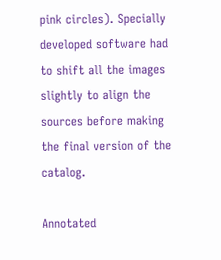pink circles). Specially developed software had to shift all the images slightly to align the sources before making the final version of the catalog.

Annotated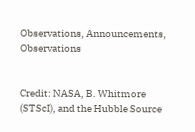Observations, Announcements, Observations


Credit: NASA, B. Whitmore (STScI), and the Hubble Source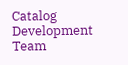Catalog Development Team